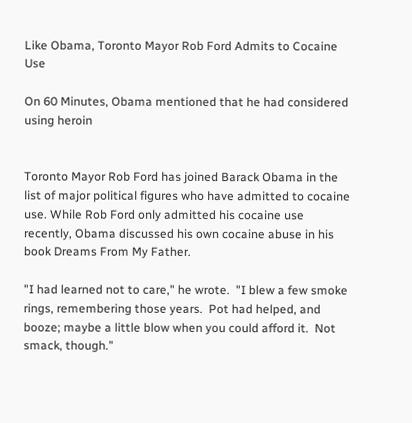Like Obama, Toronto Mayor Rob Ford Admits to Cocaine Use

On 60 Minutes, Obama mentioned that he had considered using heroin


Toronto Mayor Rob Ford has joined Barack Obama in the list of major political figures who have admitted to cocaine use. While Rob Ford only admitted his cocaine use recently, Obama discussed his own cocaine abuse in his book Dreams From My Father.

"I had learned not to care," he wrote.  "I blew a few smoke rings, remembering those years.  Pot had helped, and booze; maybe a little blow when you could afford it.  Not smack, though."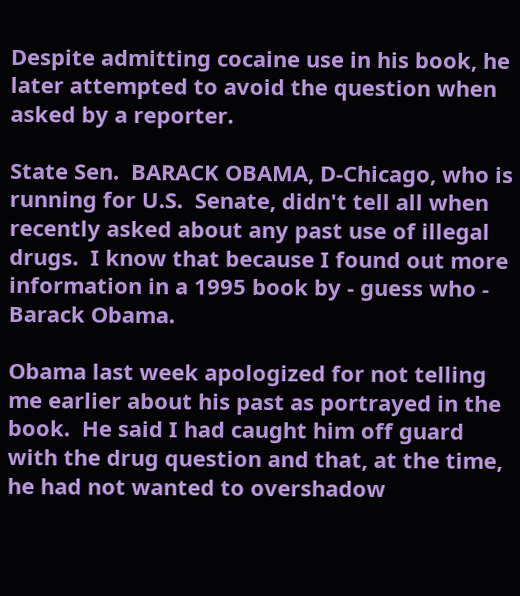Despite admitting cocaine use in his book, he later attempted to avoid the question when asked by a reporter.

State Sen.  BARACK OBAMA, D-Chicago, who is running for U.S.  Senate, didn't tell all when recently asked about any past use of illegal drugs.  I know that because I found out more information in a 1995 book by - guess who - Barack Obama.

Obama last week apologized for not telling me earlier about his past as portrayed in the book.  He said I had caught him off guard with the drug question and that, at the time, he had not wanted to overshadow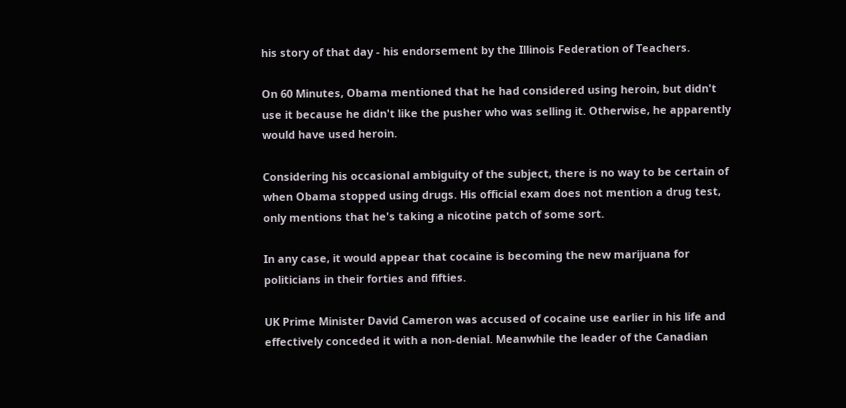his story of that day - his endorsement by the Illinois Federation of Teachers.

On 60 Minutes, Obama mentioned that he had considered using heroin, but didn't use it because he didn't like the pusher who was selling it. Otherwise, he apparently would have used heroin.

Considering his occasional ambiguity of the subject, there is no way to be certain of when Obama stopped using drugs. His official exam does not mention a drug test, only mentions that he's taking a nicotine patch of some sort.

In any case, it would appear that cocaine is becoming the new marijuana for politicians in their forties and fifties.

UK Prime Minister David Cameron was accused of cocaine use earlier in his life and effectively conceded it with a non-denial. Meanwhile the leader of the Canadian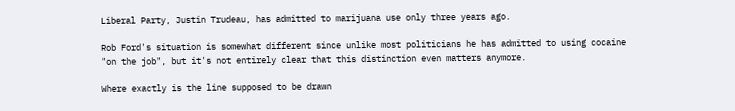Liberal Party, Justin Trudeau, has admitted to marijuana use only three years ago.

Rob Ford's situation is somewhat different since unlike most politicians he has admitted to using cocaine "on the job", but it's not entirely clear that this distinction even matters anymore.

Where exactly is the line supposed to be drawn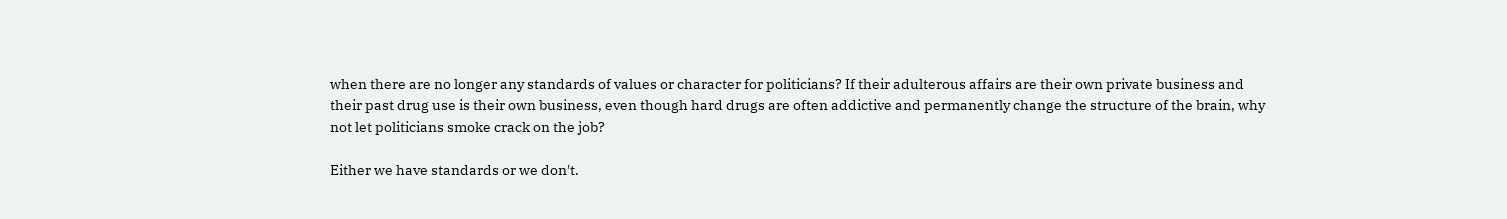when there are no longer any standards of values or character for politicians? If their adulterous affairs are their own private business and their past drug use is their own business, even though hard drugs are often addictive and permanently change the structure of the brain, why not let politicians smoke crack on the job?

Either we have standards or we don't.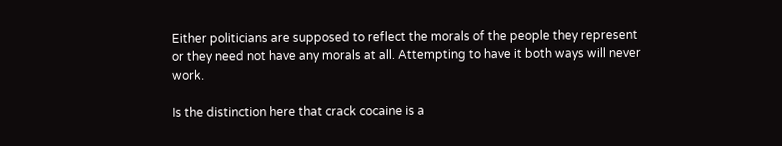Either politicians are supposed to reflect the morals of the people they represent or they need not have any morals at all. Attempting to have it both ways will never work.

Is the distinction here that crack cocaine is a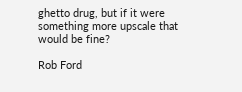ghetto drug, but if it were something more upscale that would be fine?

Rob Ford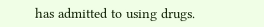has admitted to using drugs.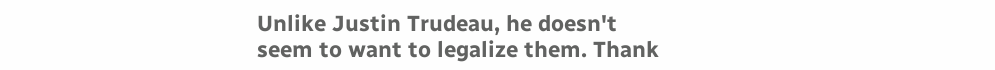Unlike Justin Trudeau, he doesn't seem to want to legalize them. Thank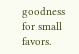goodness for small favors.